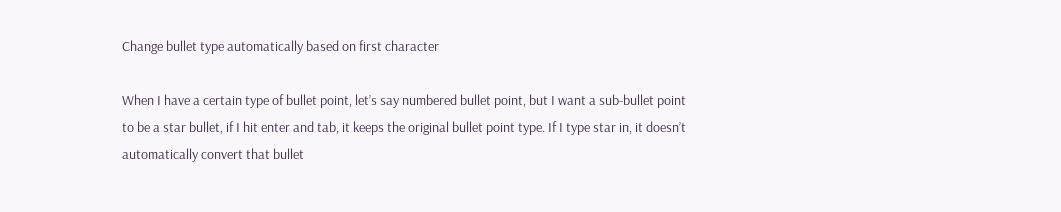Change bullet type automatically based on first character

When I have a certain type of bullet point, let’s say numbered bullet point, but I want a sub-bullet point to be a star bullet, if I hit enter and tab, it keeps the original bullet point type. If I type star in, it doesn’t automatically convert that bullet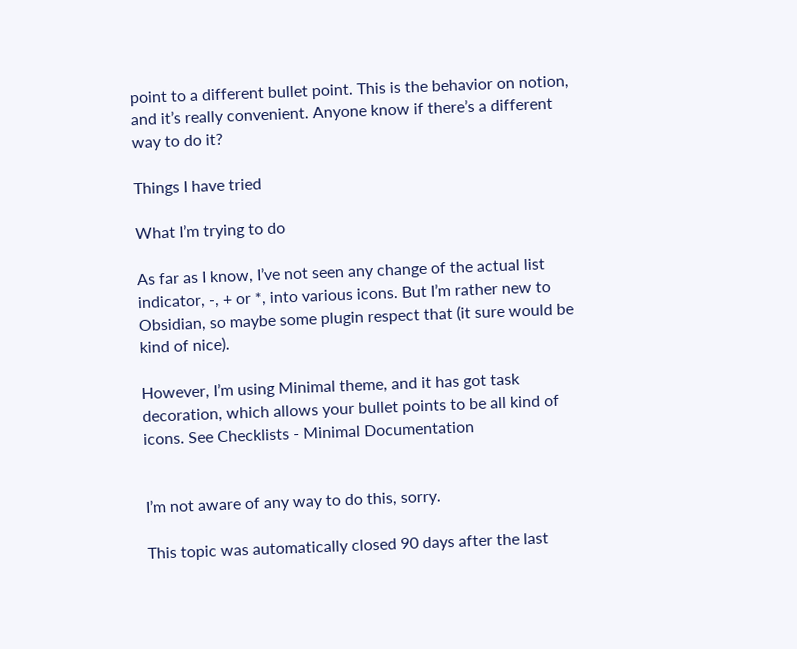point to a different bullet point. This is the behavior on notion, and it’s really convenient. Anyone know if there’s a different way to do it?

Things I have tried

What I’m trying to do

As far as I know, I’ve not seen any change of the actual list indicator, -, + or *, into various icons. But I’m rather new to Obsidian, so maybe some plugin respect that (it sure would be kind of nice).

However, I’m using Minimal theme, and it has got task decoration, which allows your bullet points to be all kind of icons. See Checklists - Minimal Documentation


I’m not aware of any way to do this, sorry.

This topic was automatically closed 90 days after the last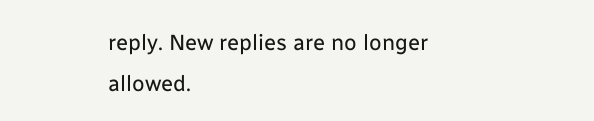reply. New replies are no longer allowed.